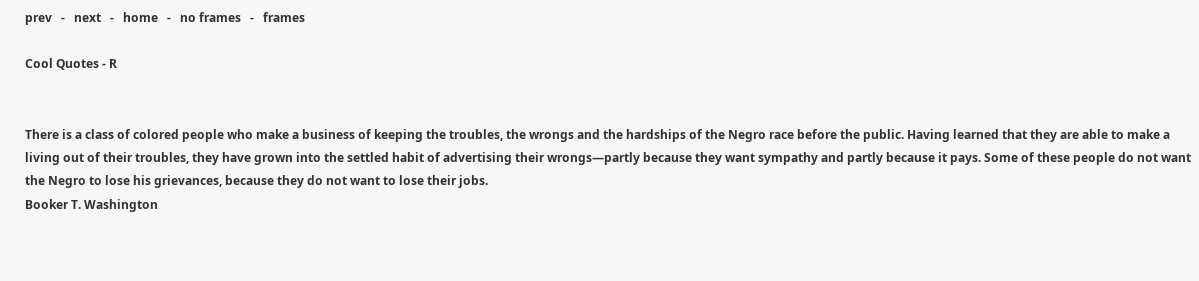prev   -   next   -   home   -   no frames   -   frames

Cool Quotes - R


There is a class of colored people who make a business of keeping the troubles, the wrongs and the hardships of the Negro race before the public. Having learned that they are able to make a living out of their troubles, they have grown into the settled habit of advertising their wrongs—partly because they want sympathy and partly because it pays. Some of these people do not want the Negro to lose his grievances, because they do not want to lose their jobs.
Booker T. Washington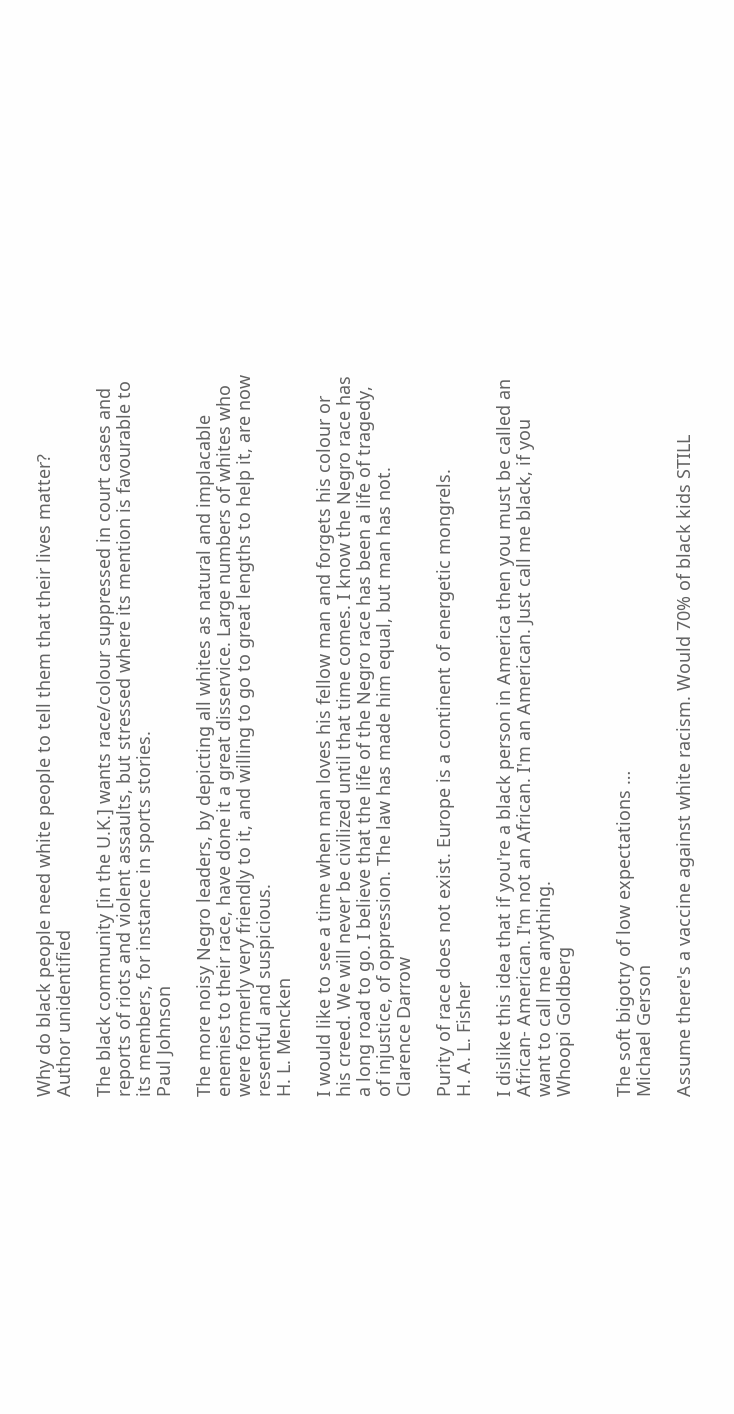Why do black people need white people to tell them that their lives matter?
Author unidentified

The black community [in the U.K.] wants race/colour suppressed in court cases and reports of riots and violent assaults, but stressed where its mention is favourable to its members, for instance in sports stories.
Paul Johnson

The more noisy Negro leaders, by depicting all whites as natural and implacable enemies to their race, have done it a great disservice. Large numbers of whites who were formerly very friendly to it, and willing to go to great lengths to help it, are now resentful and suspicious.
H. L. Mencken

I would like to see a time when man loves his fellow man and forgets his colour or his creed. We will never be civilized until that time comes. I know the Negro race has a long road to go. I believe that the life of the Negro race has been a life of tragedy, of injustice, of oppression. The law has made him equal, but man has not.
Clarence Darrow

Purity of race does not exist. Europe is a continent of energetic mongrels.
H. A. L. Fisher

I dislike this idea that if you're a black person in America then you must be called an African- American. I'm not an African. I'm an American. Just call me black, if you want to call me anything.
Whoopi Goldberg


The soft bigotry of low expectations …
Michael Gerson

Assume there's a vaccine against white racism. Would 70% of black kids STILL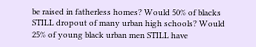be raised in fatherless homes? Would 50% of blacks STILL dropout of many urban high schools? Would 25% of young black urban men STILL have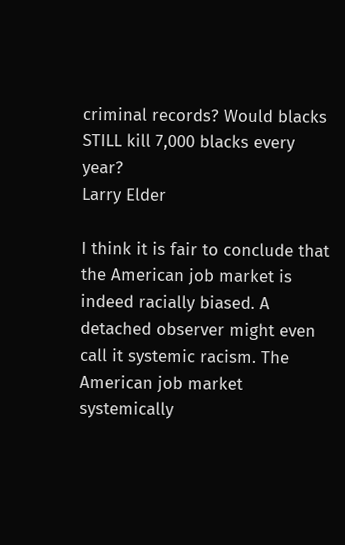criminal records? Would blacks STILL kill 7,000 blacks every year?
Larry Elder

I think it is fair to conclude that the American job market is indeed racially biased. A detached observer might even call it systemic racism. The American job market systemically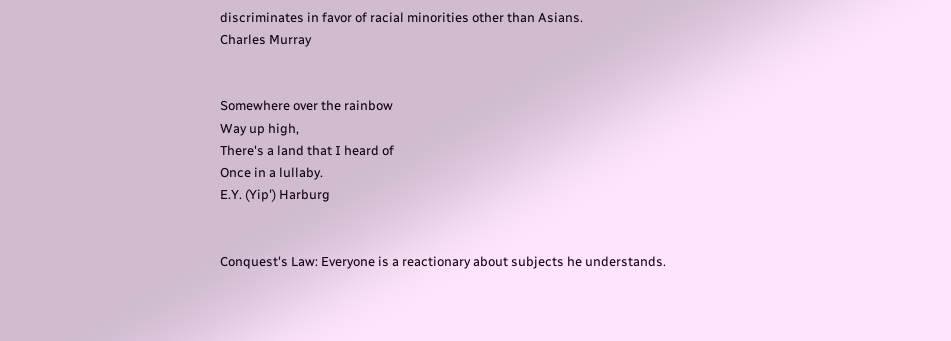discriminates in favor of racial minorities other than Asians.
Charles Murray


Somewhere over the rainbow
Way up high,
There's a land that I heard of
Once in a lullaby.
E.Y. (Yip') Harburg


Conquest's Law: Everyone is a reactionary about subjects he understands.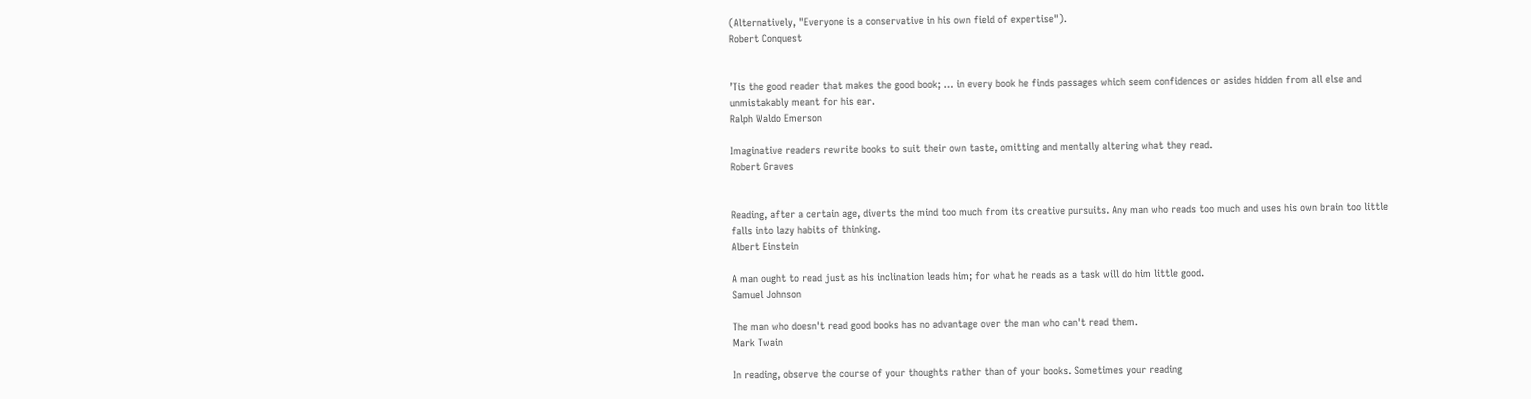(Alternatively, "Everyone is a conservative in his own field of expertise").
Robert Conquest


’Tis the good reader that makes the good book; … in every book he finds passages which seem confidences or asides hidden from all else and unmistakably meant for his ear.
Ralph Waldo Emerson

Imaginative readers rewrite books to suit their own taste, omitting and mentally altering what they read.
Robert Graves


Reading, after a certain age, diverts the mind too much from its creative pursuits. Any man who reads too much and uses his own brain too little falls into lazy habits of thinking.
Albert Einstein

A man ought to read just as his inclination leads him; for what he reads as a task will do him little good.
Samuel Johnson

The man who doesn't read good books has no advantage over the man who can't read them.
Mark Twain

In reading, observe the course of your thoughts rather than of your books. Sometimes your reading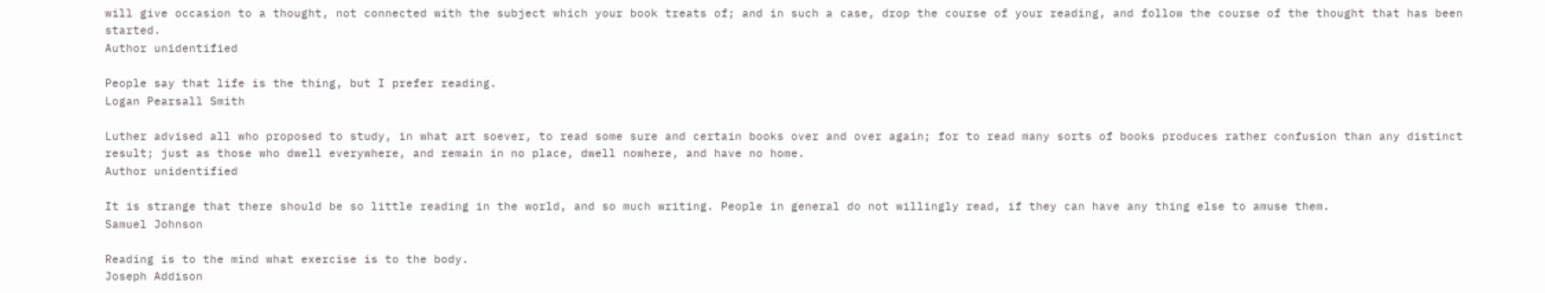will give occasion to a thought, not connected with the subject which your book treats of; and in such a case, drop the course of your reading, and follow the course of the thought that has been started.
Author unidentified

People say that life is the thing, but I prefer reading.
Logan Pearsall Smith

Luther advised all who proposed to study, in what art soever, to read some sure and certain books over and over again; for to read many sorts of books produces rather confusion than any distinct result; just as those who dwell everywhere, and remain in no place, dwell nowhere, and have no home.
Author unidentified

It is strange that there should be so little reading in the world, and so much writing. People in general do not willingly read, if they can have any thing else to amuse them.
Samuel Johnson

Reading is to the mind what exercise is to the body.
Joseph Addison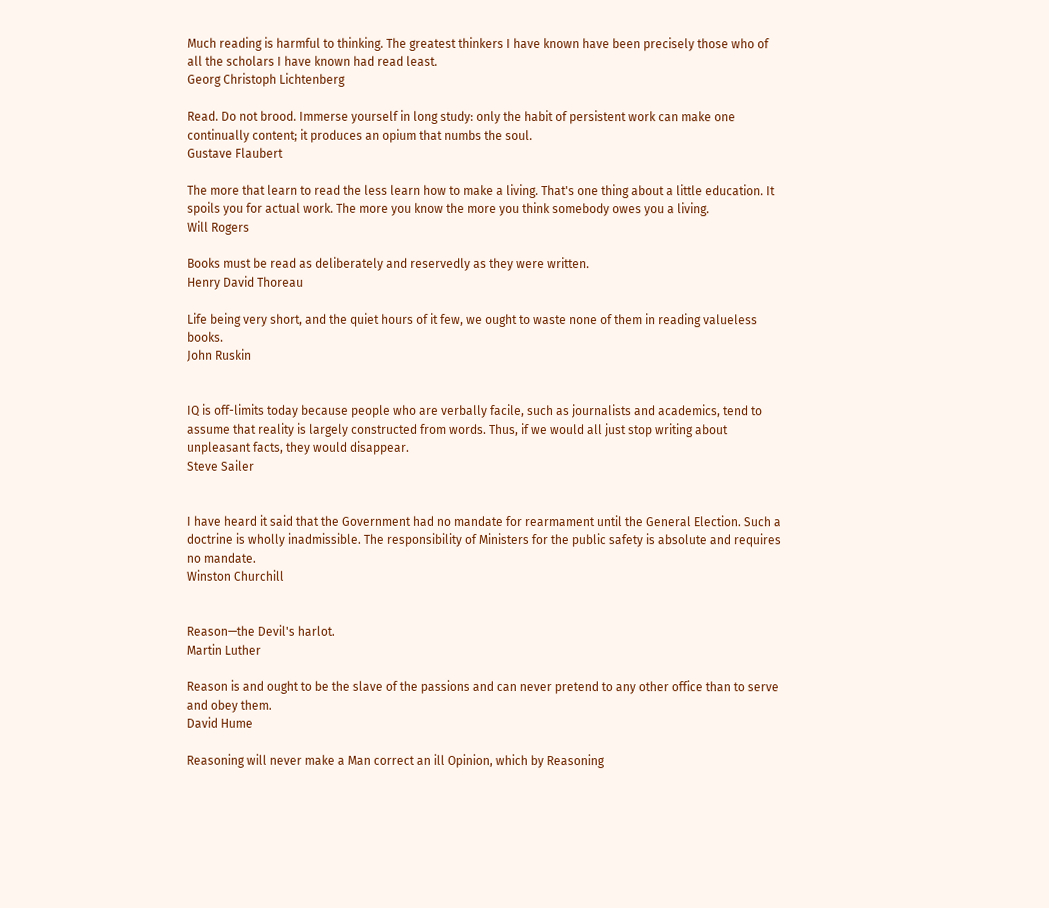Much reading is harmful to thinking. The greatest thinkers I have known have been precisely those who of all the scholars I have known had read least.
Georg Christoph Lichtenberg

Read. Do not brood. Immerse yourself in long study: only the habit of persistent work can make one continually content; it produces an opium that numbs the soul.
Gustave Flaubert

The more that learn to read the less learn how to make a living. That's one thing about a little education. It spoils you for actual work. The more you know the more you think somebody owes you a living.
Will Rogers

Books must be read as deliberately and reservedly as they were written.
Henry David Thoreau

Life being very short, and the quiet hours of it few, we ought to waste none of them in reading valueless books.
John Ruskin


IQ is off-limits today because people who are verbally facile, such as journalists and academics, tend to assume that reality is largely constructed from words. Thus, if we would all just stop writing about unpleasant facts, they would disappear.
Steve Sailer


I have heard it said that the Government had no mandate for rearmament until the General Election. Such a doctrine is wholly inadmissible. The responsibility of Ministers for the public safety is absolute and requires no mandate.
Winston Churchill


Reason—the Devil's harlot.
Martin Luther

Reason is and ought to be the slave of the passions and can never pretend to any other office than to serve and obey them.
David Hume

Reasoning will never make a Man correct an ill Opinion, which by Reasoning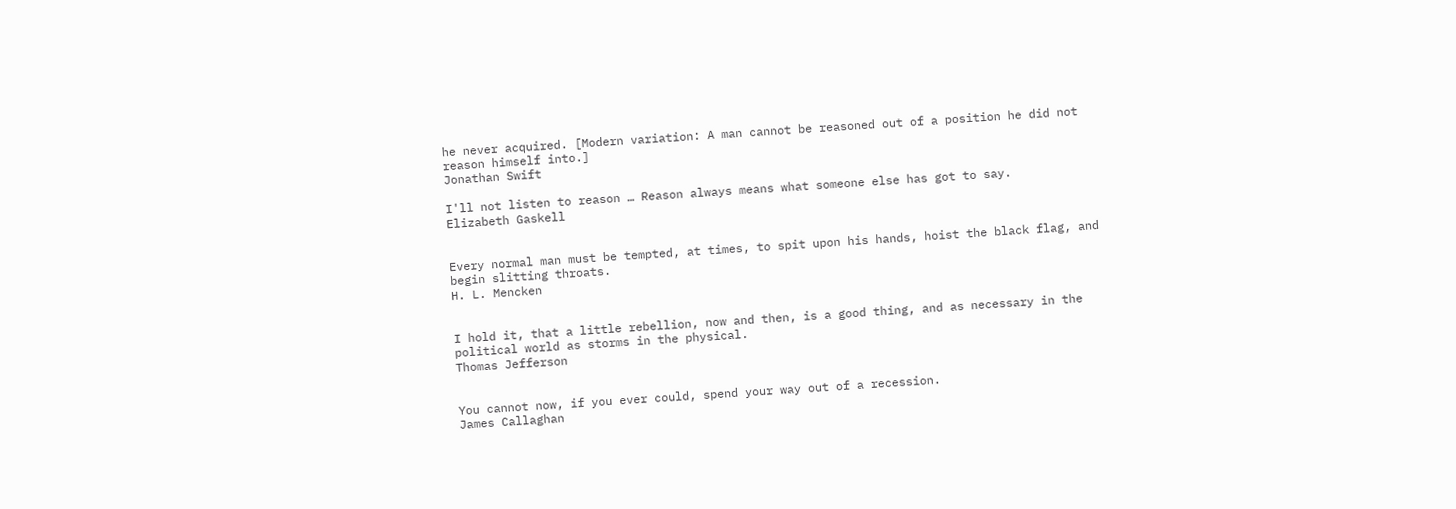he never acquired. [Modern variation: A man cannot be reasoned out of a position he did not reason himself into.]
Jonathan Swift

I'll not listen to reason … Reason always means what someone else has got to say.
Elizabeth Gaskell


Every normal man must be tempted, at times, to spit upon his hands, hoist the black flag, and begin slitting throats.
H. L. Mencken


I hold it, that a little rebellion, now and then, is a good thing, and as necessary in the political world as storms in the physical.
Thomas Jefferson


You cannot now, if you ever could, spend your way out of a recession.
James Callaghan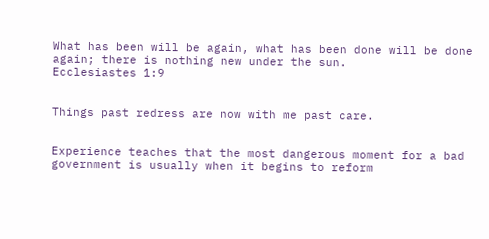What has been will be again, what has been done will be done again; there is nothing new under the sun.
Ecclesiastes 1:9


Things past redress are now with me past care.


Experience teaches that the most dangerous moment for a bad government is usually when it begins to reform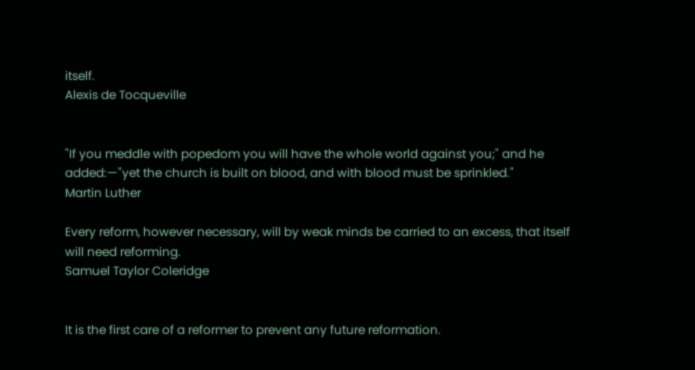itself.
Alexis de Tocqueville


"If you meddle with popedom you will have the whole world against you;" and he added:—"yet the church is built on blood, and with blood must be sprinkled."
Martin Luther

Every reform, however necessary, will by weak minds be carried to an excess, that itself will need reforming.
Samuel Taylor Coleridge


It is the first care of a reformer to prevent any future reformation.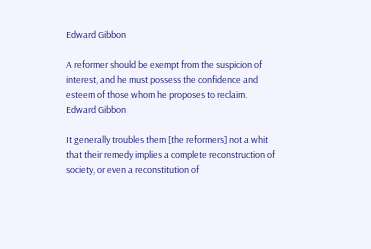Edward Gibbon

A reformer should be exempt from the suspicion of interest, and he must possess the confidence and esteem of those whom he proposes to reclaim.
Edward Gibbon

It generally troubles them [the reformers] not a whit that their remedy implies a complete reconstruction of society, or even a reconstitution of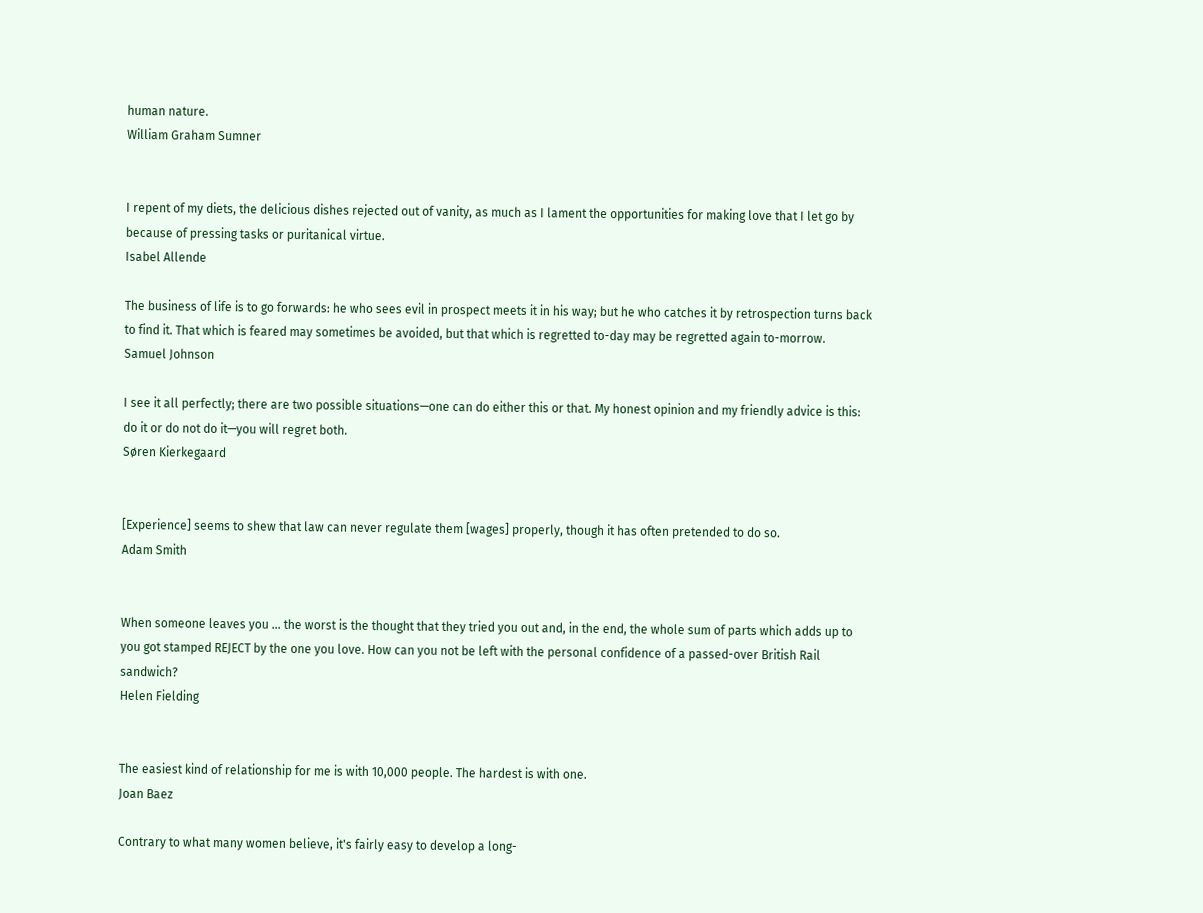human nature.
William Graham Sumner


I repent of my diets, the delicious dishes rejected out of vanity, as much as I lament the opportunities for making love that I let go by because of pressing tasks or puritanical virtue.
Isabel Allende

The business of life is to go forwards: he who sees evil in prospect meets it in his way; but he who catches it by retrospection turns back to find it. That which is feared may sometimes be avoided, but that which is regretted to-day may be regretted again to-morrow.
Samuel Johnson

I see it all perfectly; there are two possible situations—one can do either this or that. My honest opinion and my friendly advice is this: do it or do not do it—you will regret both.
Søren Kierkegaard


[Experience] seems to shew that law can never regulate them [wages] properly, though it has often pretended to do so.
Adam Smith


When someone leaves you … the worst is the thought that they tried you out and, in the end, the whole sum of parts which adds up to you got stamped REJECT by the one you love. How can you not be left with the personal confidence of a passed-over British Rail sandwich?
Helen Fielding


The easiest kind of relationship for me is with 10,000 people. The hardest is with one.
Joan Baez

Contrary to what many women believe, it's fairly easy to develop a long-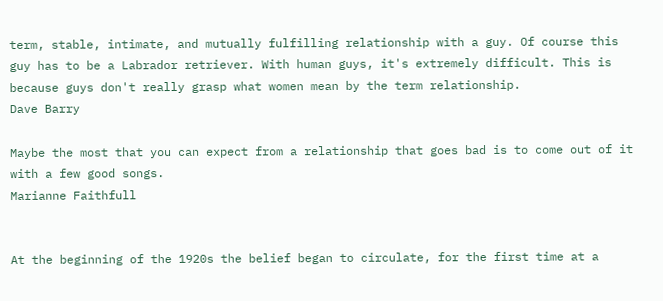term, stable, intimate, and mutually fulfilling relationship with a guy. Of course this guy has to be a Labrador retriever. With human guys, it's extremely difficult. This is because guys don't really grasp what women mean by the term relationship.
Dave Barry

Maybe the most that you can expect from a relationship that goes bad is to come out of it with a few good songs.
Marianne Faithfull


At the beginning of the 1920s the belief began to circulate, for the first time at a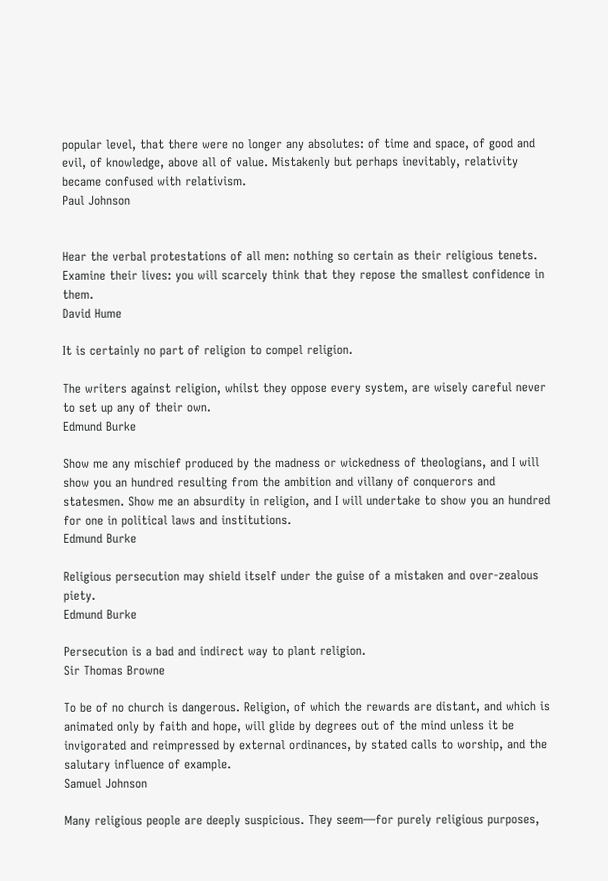popular level, that there were no longer any absolutes: of time and space, of good and evil, of knowledge, above all of value. Mistakenly but perhaps inevitably, relativity became confused with relativism.
Paul Johnson


Hear the verbal protestations of all men: nothing so certain as their religious tenets. Examine their lives: you will scarcely think that they repose the smallest confidence in them.
David Hume

It is certainly no part of religion to compel religion.

The writers against religion, whilst they oppose every system, are wisely careful never to set up any of their own.
Edmund Burke

Show me any mischief produced by the madness or wickedness of theologians, and I will show you an hundred resulting from the ambition and villany of conquerors and statesmen. Show me an absurdity in religion, and I will undertake to show you an hundred for one in political laws and institutions.
Edmund Burke

Religious persecution may shield itself under the guise of a mistaken and over-zealous piety.
Edmund Burke

Persecution is a bad and indirect way to plant religion.
Sir Thomas Browne

To be of no church is dangerous. Religion, of which the rewards are distant, and which is animated only by faith and hope, will glide by degrees out of the mind unless it be invigorated and reimpressed by external ordinances, by stated calls to worship, and the salutary influence of example.
Samuel Johnson

Many religious people are deeply suspicious. They seem—for purely religious purposes,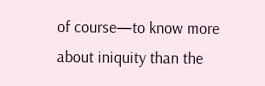of course—to know more about iniquity than the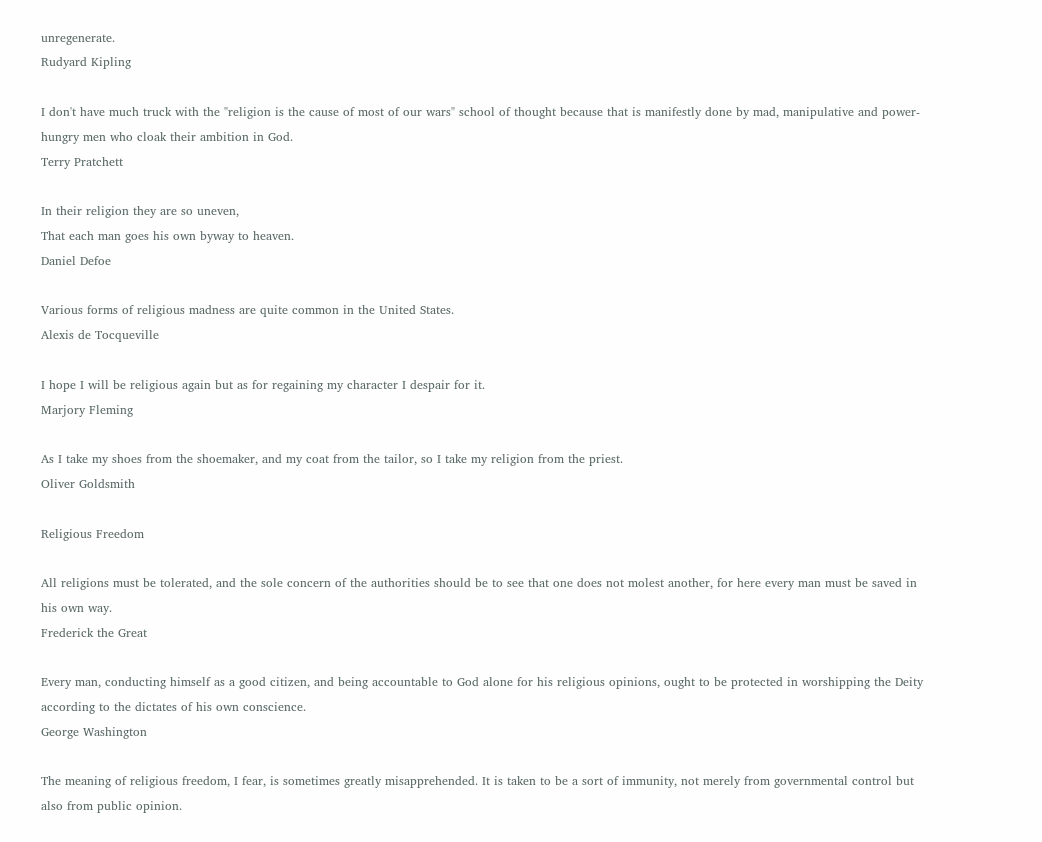unregenerate.
Rudyard Kipling

I don't have much truck with the "religion is the cause of most of our wars" school of thought because that is manifestly done by mad, manipulative and power-hungry men who cloak their ambition in God.
Terry Pratchett

In their religion they are so uneven,
That each man goes his own byway to heaven.
Daniel Defoe

Various forms of religious madness are quite common in the United States.
Alexis de Tocqueville

I hope I will be religious again but as for regaining my character I despair for it.
Marjory Fleming

As I take my shoes from the shoemaker, and my coat from the tailor, so I take my religion from the priest.
Oliver Goldsmith

Religious Freedom

All religions must be tolerated, and the sole concern of the authorities should be to see that one does not molest another, for here every man must be saved in his own way.
Frederick the Great

Every man, conducting himself as a good citizen, and being accountable to God alone for his religious opinions, ought to be protected in worshipping the Deity according to the dictates of his own conscience.
George Washington

The meaning of religious freedom, I fear, is sometimes greatly misapprehended. It is taken to be a sort of immunity, not merely from governmental control but also from public opinion.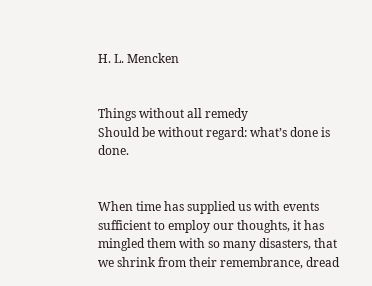H. L. Mencken


Things without all remedy
Should be without regard: what’s done is done.


When time has supplied us with events sufficient to employ our thoughts, it has mingled them with so many disasters, that we shrink from their remembrance, dread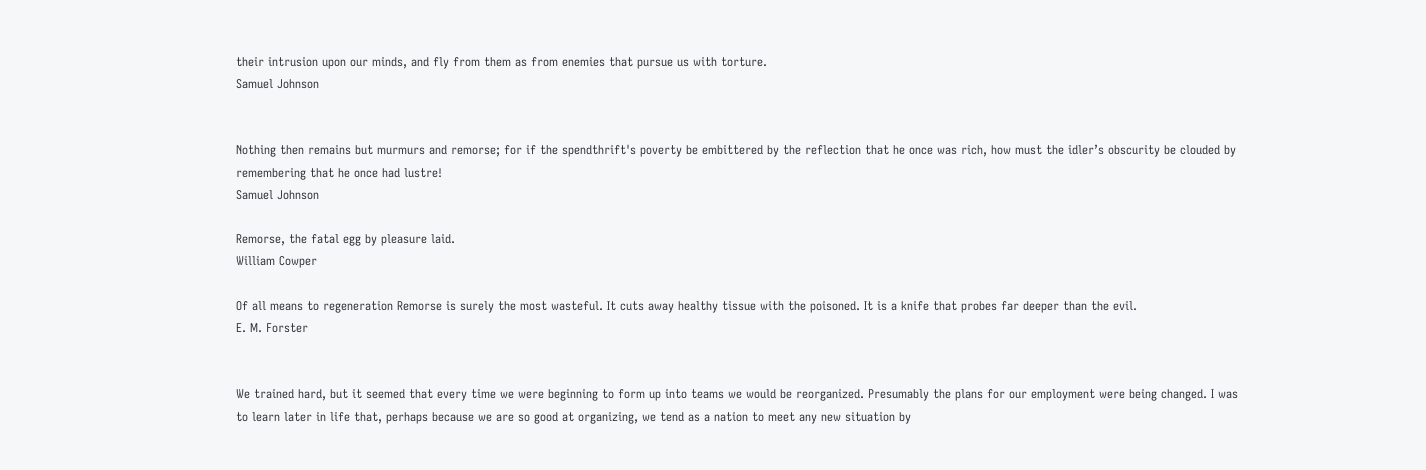their intrusion upon our minds, and fly from them as from enemies that pursue us with torture.
Samuel Johnson


Nothing then remains but murmurs and remorse; for if the spendthrift's poverty be embittered by the reflection that he once was rich, how must the idler’s obscurity be clouded by remembering that he once had lustre!
Samuel Johnson

Remorse, the fatal egg by pleasure laid.
William Cowper

Of all means to regeneration Remorse is surely the most wasteful. It cuts away healthy tissue with the poisoned. It is a knife that probes far deeper than the evil.
E. M. Forster


We trained hard, but it seemed that every time we were beginning to form up into teams we would be reorganized. Presumably the plans for our employment were being changed. I was to learn later in life that, perhaps because we are so good at organizing, we tend as a nation to meet any new situation by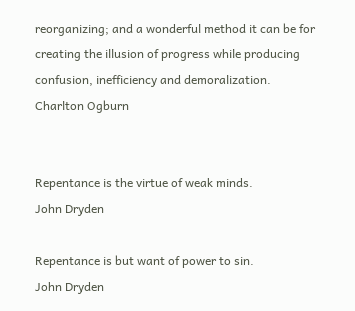reorganizing; and a wonderful method it can be for creating the illusion of progress while producing confusion, inefficiency and demoralization.
Charlton Ogburn


Repentance is the virtue of weak minds.
John Dryden

Repentance is but want of power to sin.
John Dryden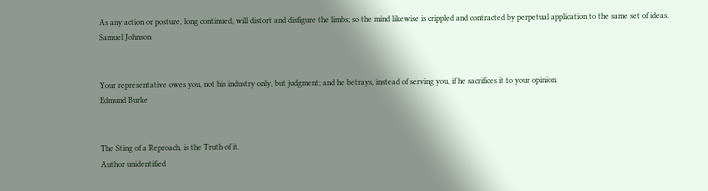As any action or posture, long continued, will distort and disfigure the limbs; so the mind likewise is crippled and contracted by perpetual application to the same set of ideas.
Samuel Johnson


Your representative owes you, not his industry only, but judgment; and he betrays, instead of serving you, if he sacrifices it to your opinion.
Edmund Burke


The Sting of a Reproach, is the Truth of it.
Author unidentified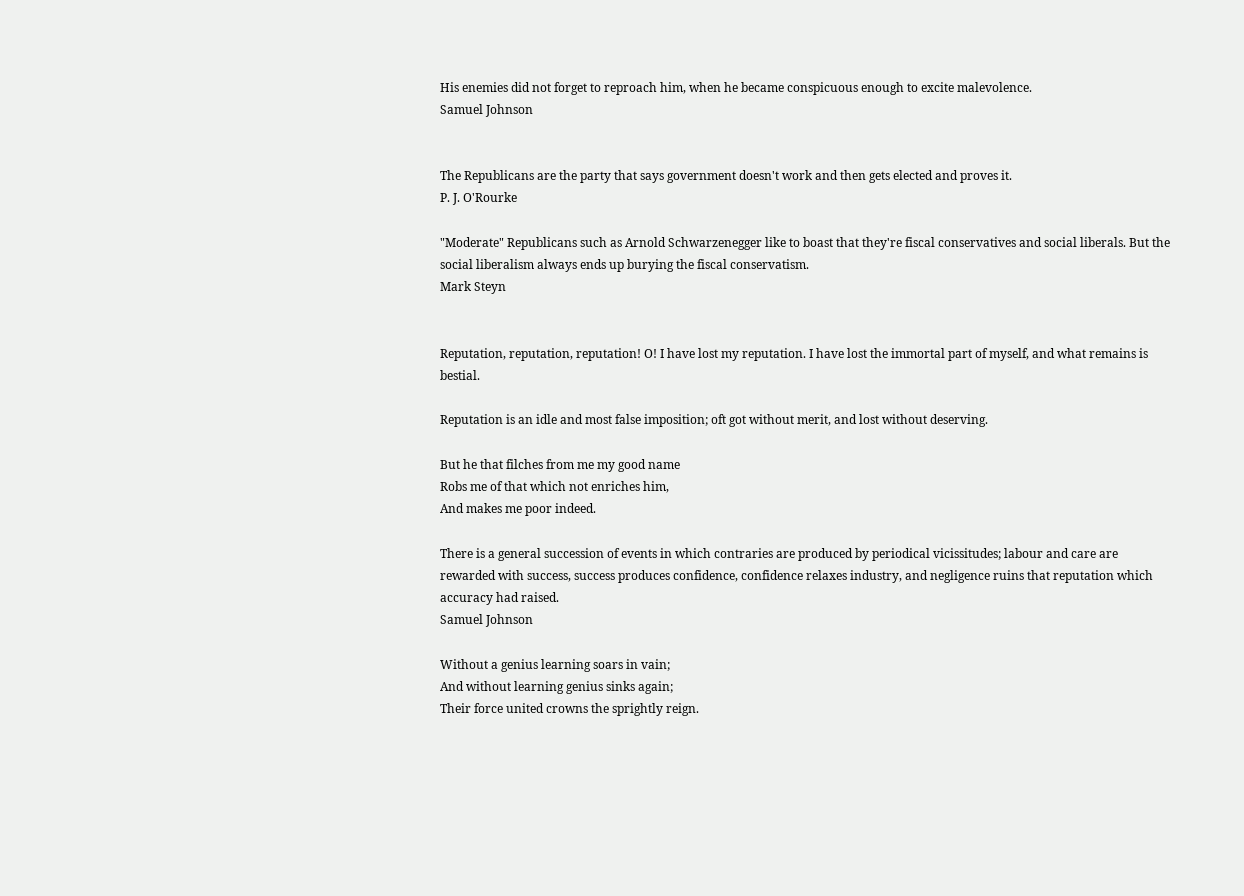His enemies did not forget to reproach him, when he became conspicuous enough to excite malevolence.
Samuel Johnson


The Republicans are the party that says government doesn't work and then gets elected and proves it.
P. J. O'Rourke

"Moderate" Republicans such as Arnold Schwarzenegger like to boast that they're fiscal conservatives and social liberals. But the social liberalism always ends up burying the fiscal conservatism.
Mark Steyn


Reputation, reputation, reputation! O! I have lost my reputation. I have lost the immortal part of myself, and what remains is bestial.

Reputation is an idle and most false imposition; oft got without merit, and lost without deserving.

But he that filches from me my good name
Robs me of that which not enriches him,
And makes me poor indeed.

There is a general succession of events in which contraries are produced by periodical vicissitudes; labour and care are rewarded with success, success produces confidence, confidence relaxes industry, and negligence ruins that reputation which accuracy had raised.
Samuel Johnson

Without a genius learning soars in vain;
And without learning genius sinks again;
Their force united crowns the sprightly reign.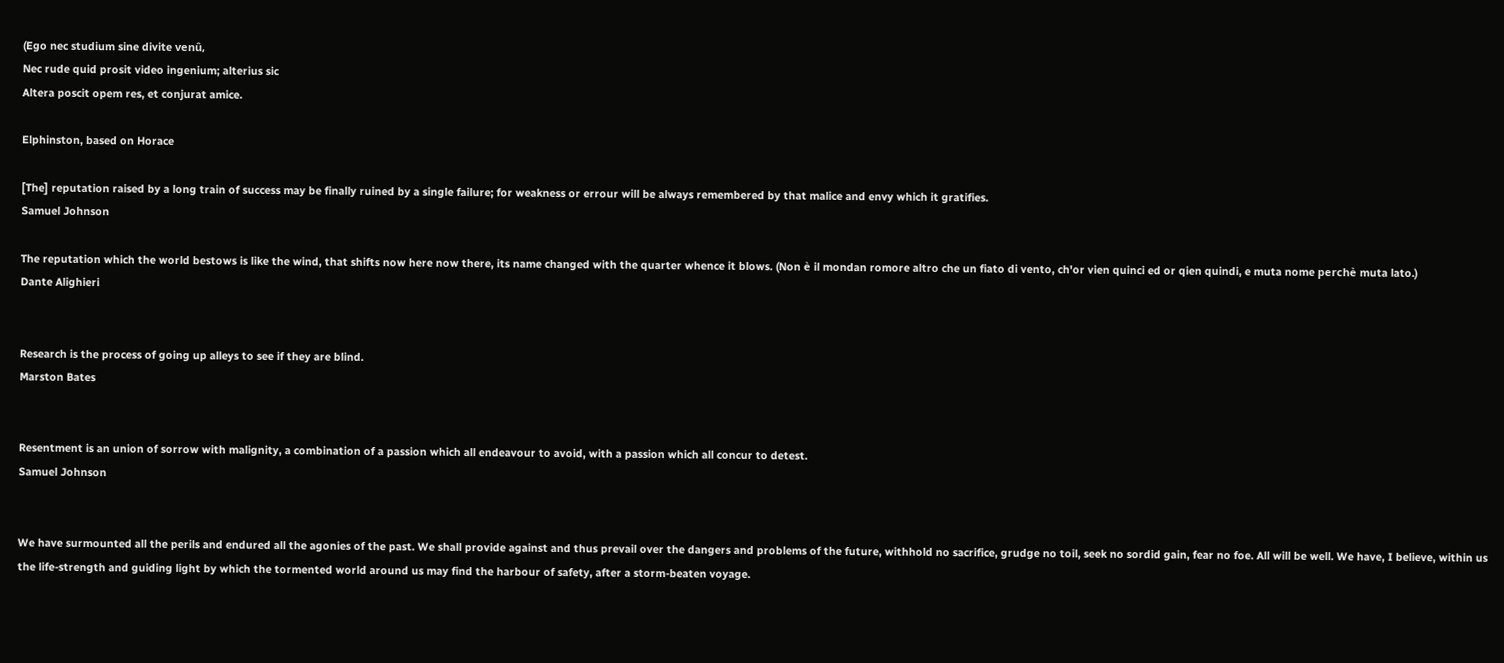(Ego nec studium sine divite venû,
Nec rude quid prosit video ingenium; alterius sic
Altera poscit opem res, et conjurat amice.

Elphinston, based on Horace

[The] reputation raised by a long train of success may be finally ruined by a single failure; for weakness or errour will be always remembered by that malice and envy which it gratifies.
Samuel Johnson

The reputation which the world bestows is like the wind, that shifts now here now there, its name changed with the quarter whence it blows. (Non è il mondan romore altro che un fiato di vento, ch'or vien quinci ed or qien quindi, e muta nome perchè muta lato.)
Dante Alighieri


Research is the process of going up alleys to see if they are blind.
Marston Bates


Resentment is an union of sorrow with malignity, a combination of a passion which all endeavour to avoid, with a passion which all concur to detest.
Samuel Johnson


We have surmounted all the perils and endured all the agonies of the past. We shall provide against and thus prevail over the dangers and problems of the future, withhold no sacrifice, grudge no toil, seek no sordid gain, fear no foe. All will be well. We have, I believe, within us the life-strength and guiding light by which the tormented world around us may find the harbour of safety, after a storm-beaten voyage.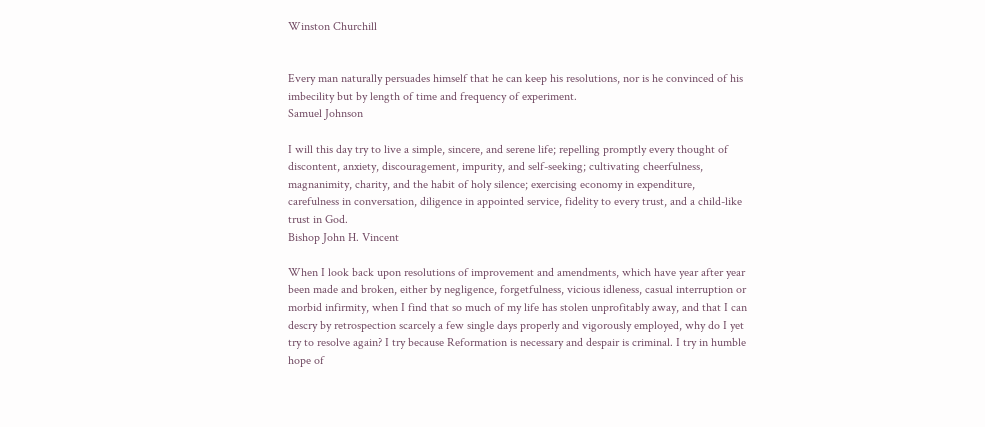Winston Churchill


Every man naturally persuades himself that he can keep his resolutions, nor is he convinced of his imbecility but by length of time and frequency of experiment.
Samuel Johnson

I will this day try to live a simple, sincere, and serene life; repelling promptly every thought of discontent, anxiety, discouragement, impurity, and self-seeking; cultivating cheerfulness, magnanimity, charity, and the habit of holy silence; exercising economy in expenditure, carefulness in conversation, diligence in appointed service, fidelity to every trust, and a child-like trust in God.
Bishop John H. Vincent

When I look back upon resolutions of improvement and amendments, which have year after year been made and broken, either by negligence, forgetfulness, vicious idleness, casual interruption or morbid infirmity, when I find that so much of my life has stolen unprofitably away, and that I can descry by retrospection scarcely a few single days properly and vigorously employed, why do I yet try to resolve again? I try because Reformation is necessary and despair is criminal. I try in humble hope of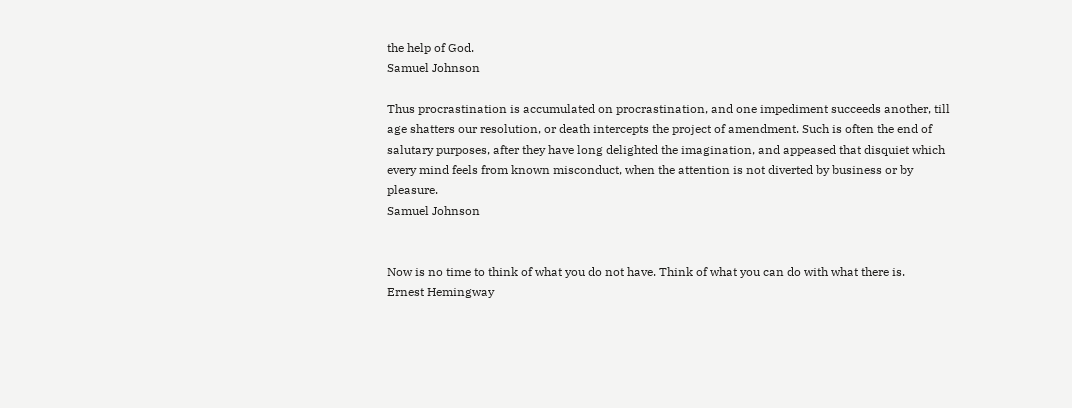the help of God.
Samuel Johnson

Thus procrastination is accumulated on procrastination, and one impediment succeeds another, till age shatters our resolution, or death intercepts the project of amendment. Such is often the end of salutary purposes, after they have long delighted the imagination, and appeased that disquiet which every mind feels from known misconduct, when the attention is not diverted by business or by pleasure.
Samuel Johnson


Now is no time to think of what you do not have. Think of what you can do with what there is.
Ernest Hemingway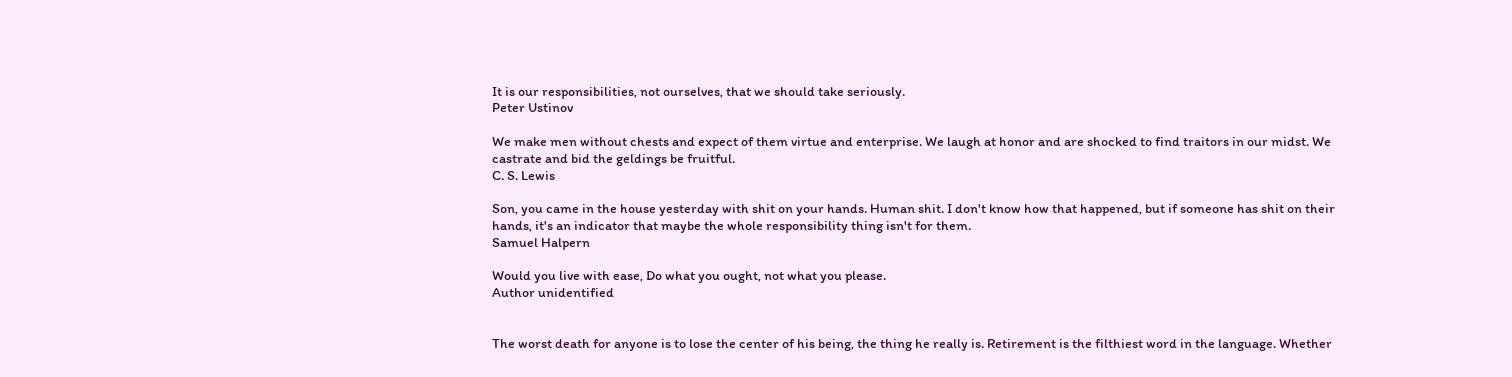It is our responsibilities, not ourselves, that we should take seriously.
Peter Ustinov

We make men without chests and expect of them virtue and enterprise. We laugh at honor and are shocked to find traitors in our midst. We castrate and bid the geldings be fruitful.
C. S. Lewis

Son, you came in the house yesterday with shit on your hands. Human shit. I don't know how that happened, but if someone has shit on their hands, it's an indicator that maybe the whole responsibility thing isn't for them.
Samuel Halpern

Would you live with ease, Do what you ought, not what you please.
Author unidentified


The worst death for anyone is to lose the center of his being, the thing he really is. Retirement is the filthiest word in the language. Whether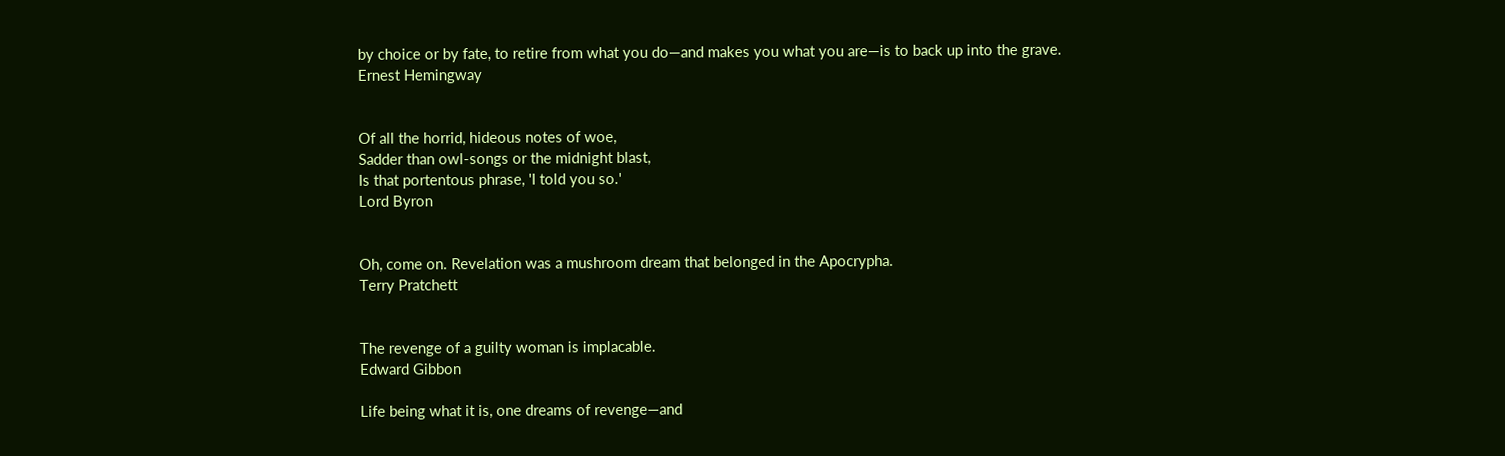by choice or by fate, to retire from what you do—and makes you what you are—is to back up into the grave.
Ernest Hemingway


Of all the horrid, hideous notes of woe,
Sadder than owl-songs or the midnight blast,
Is that portentous phrase, 'I told you so.'
Lord Byron


Oh, come on. Revelation was a mushroom dream that belonged in the Apocrypha.
Terry Pratchett


The revenge of a guilty woman is implacable.
Edward Gibbon

Life being what it is, one dreams of revenge—and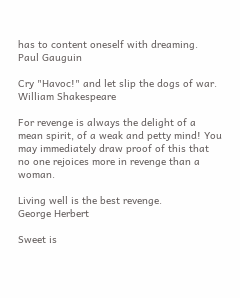has to content oneself with dreaming.
Paul Gauguin

Cry "Havoc!" and let slip the dogs of war.
William Shakespeare

For revenge is always the delight of a mean spirit, of a weak and petty mind! You may immediately draw proof of this that no one rejoices more in revenge than a woman.

Living well is the best revenge.
George Herbert

Sweet is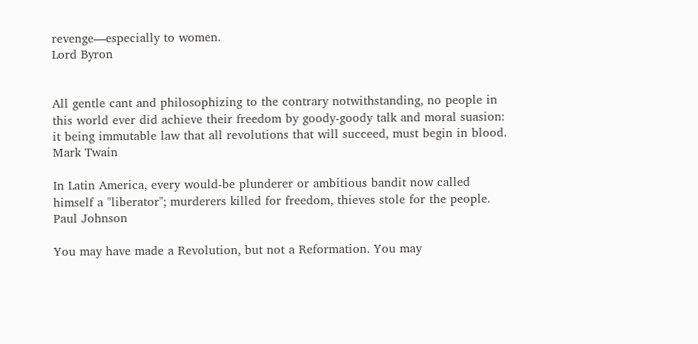revenge—especially to women.
Lord Byron


All gentle cant and philosophizing to the contrary notwithstanding, no people in this world ever did achieve their freedom by goody-goody talk and moral suasion: it being immutable law that all revolutions that will succeed, must begin in blood.
Mark Twain

In Latin America, every would-be plunderer or ambitious bandit now called himself a "liberator"; murderers killed for freedom, thieves stole for the people.
Paul Johnson

You may have made a Revolution, but not a Reformation. You may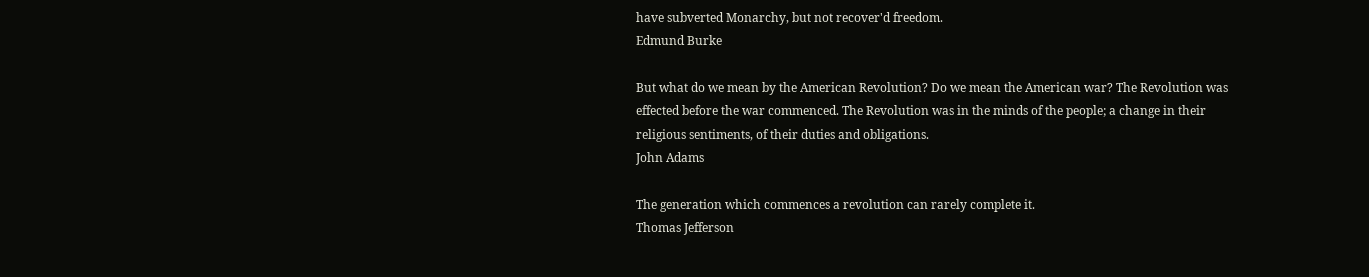have subverted Monarchy, but not recover'd freedom.
Edmund Burke

But what do we mean by the American Revolution? Do we mean the American war? The Revolution was effected before the war commenced. The Revolution was in the minds of the people; a change in their religious sentiments, of their duties and obligations.
John Adams

The generation which commences a revolution can rarely complete it.
Thomas Jefferson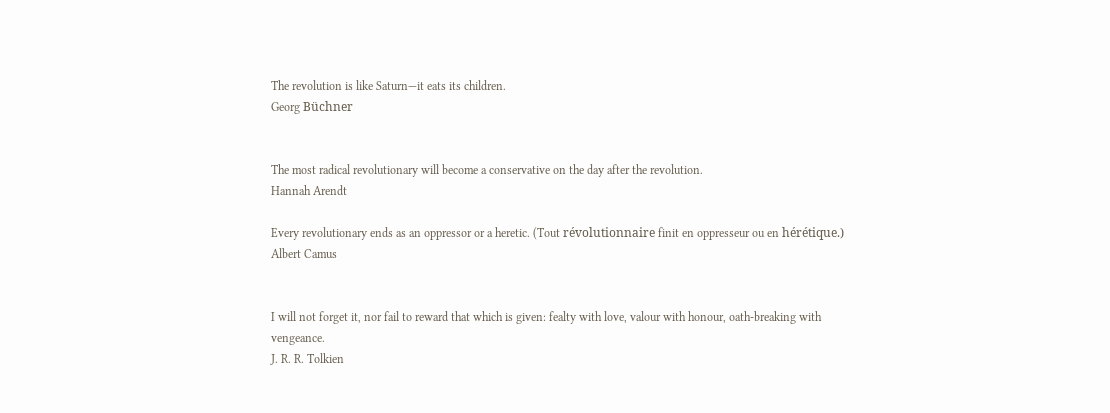The revolution is like Saturn—it eats its children.
Georg Büchner


The most radical revolutionary will become a conservative on the day after the revolution.
Hannah Arendt

Every revolutionary ends as an oppressor or a heretic. (Tout révolutionnaire finit en oppresseur ou en hérétique.)
Albert Camus


I will not forget it, nor fail to reward that which is given: fealty with love, valour with honour, oath-breaking with vengeance.
J. R. R. Tolkien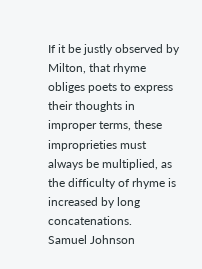If it be justly observed by Milton, that rhyme obliges poets to express their thoughts in improper terms, these improprieties must always be multiplied, as the difficulty of rhyme is increased by long concatenations.
Samuel Johnson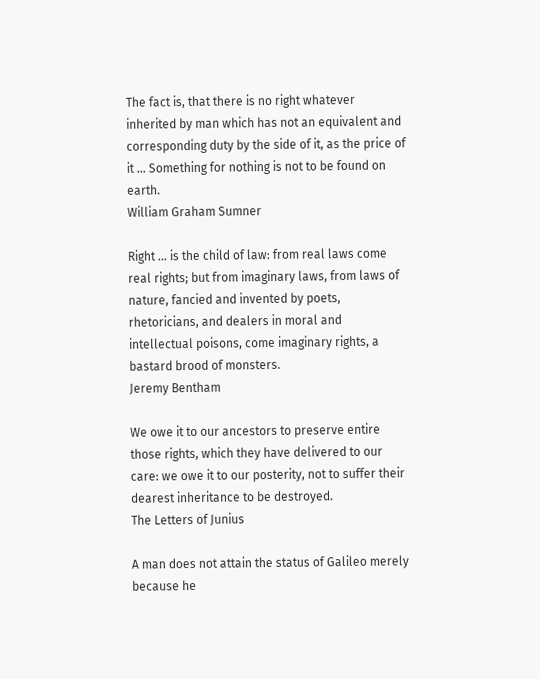The fact is, that there is no right whatever inherited by man which has not an equivalent and corresponding duty by the side of it, as the price of it … Something for nothing is not to be found on earth.
William Graham Sumner

Right … is the child of law: from real laws come real rights; but from imaginary laws, from laws of nature, fancied and invented by poets, rhetoricians, and dealers in moral and intellectual poisons, come imaginary rights, a bastard brood of monsters.
Jeremy Bentham

We owe it to our ancestors to preserve entire those rights, which they have delivered to our care: we owe it to our posterity, not to suffer their dearest inheritance to be destroyed.
The Letters of Junius

A man does not attain the status of Galileo merely because he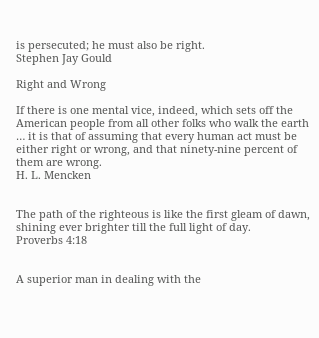is persecuted; he must also be right.
Stephen Jay Gould

Right and Wrong

If there is one mental vice, indeed, which sets off the American people from all other folks who walk the earth … it is that of assuming that every human act must be either right or wrong, and that ninety-nine percent of them are wrong.
H. L. Mencken


The path of the righteous is like the first gleam of dawn, shining ever brighter till the full light of day.
Proverbs 4:18


A superior man in dealing with the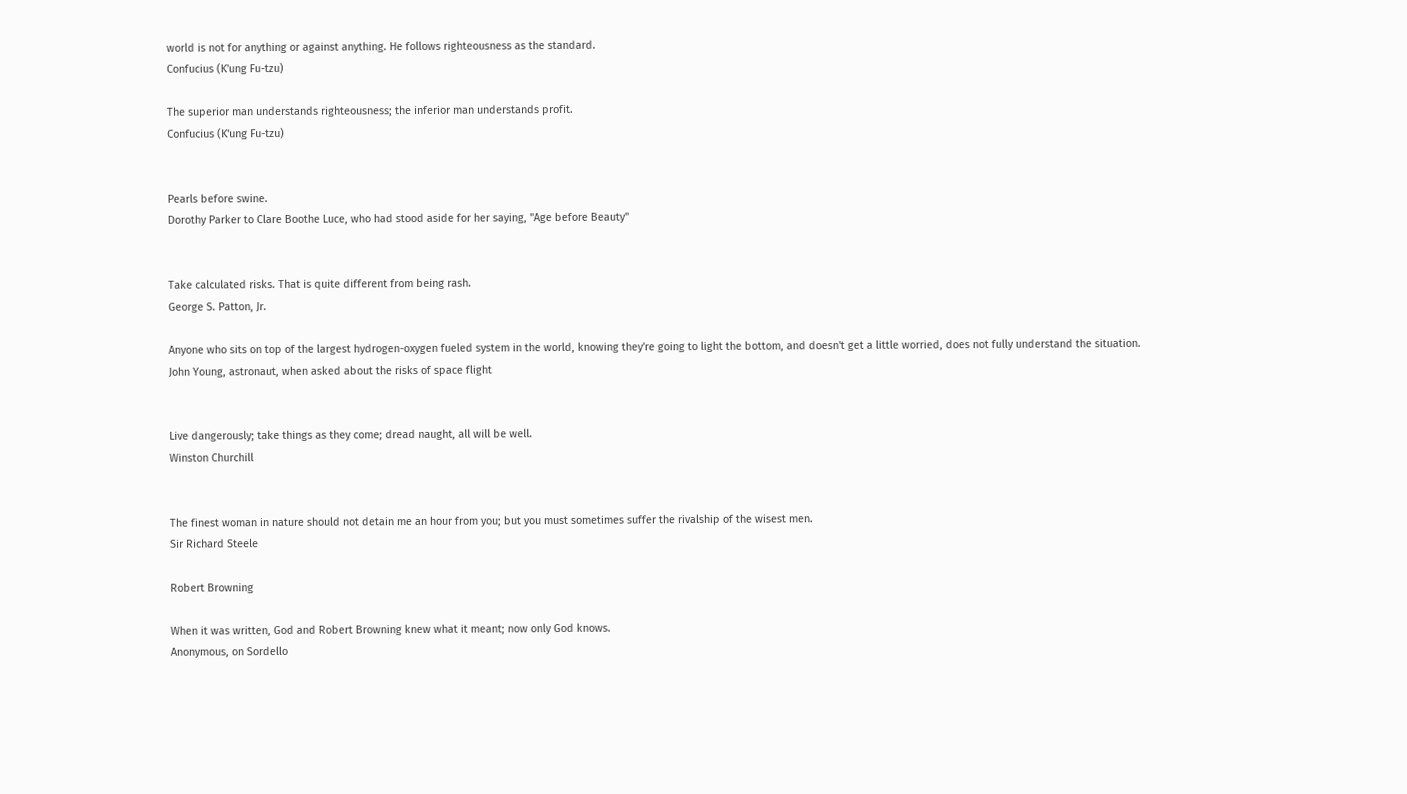world is not for anything or against anything. He follows righteousness as the standard.
Confucius (K'ung Fu-tzu)

The superior man understands righteousness; the inferior man understands profit.
Confucius (K'ung Fu-tzu)


Pearls before swine.
Dorothy Parker to Clare Boothe Luce, who had stood aside for her saying, "Age before Beauty"


Take calculated risks. That is quite different from being rash.
George S. Patton, Jr.

Anyone who sits on top of the largest hydrogen-oxygen fueled system in the world, knowing they're going to light the bottom, and doesn't get a little worried, does not fully understand the situation.
John Young, astronaut, when asked about the risks of space flight


Live dangerously; take things as they come; dread naught, all will be well.
Winston Churchill


The finest woman in nature should not detain me an hour from you; but you must sometimes suffer the rivalship of the wisest men.
Sir Richard Steele

Robert Browning

When it was written, God and Robert Browning knew what it meant; now only God knows.
Anonymous, on Sordello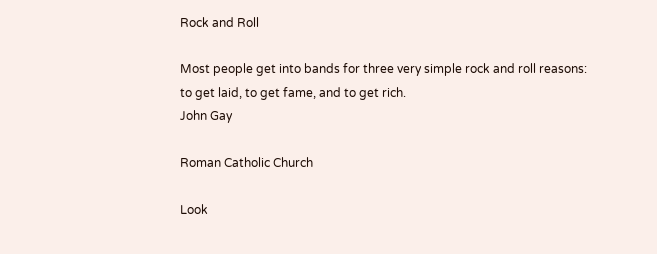Rock and Roll

Most people get into bands for three very simple rock and roll reasons: to get laid, to get fame, and to get rich.
John Gay

Roman Catholic Church

Look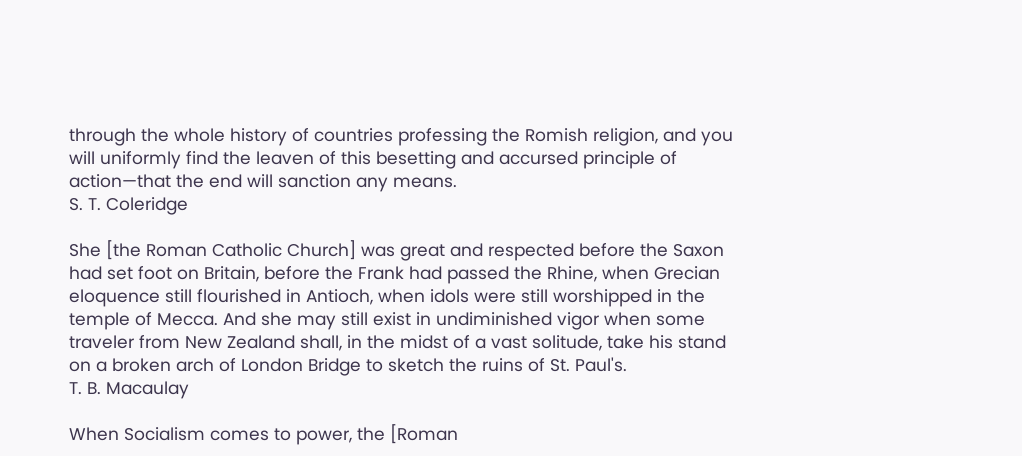through the whole history of countries professing the Romish religion, and you will uniformly find the leaven of this besetting and accursed principle of action—that the end will sanction any means.
S. T. Coleridge

She [the Roman Catholic Church] was great and respected before the Saxon had set foot on Britain, before the Frank had passed the Rhine, when Grecian eloquence still flourished in Antioch, when idols were still worshipped in the temple of Mecca. And she may still exist in undiminished vigor when some traveler from New Zealand shall, in the midst of a vast solitude, take his stand on a broken arch of London Bridge to sketch the ruins of St. Paul's.
T. B. Macaulay

When Socialism comes to power, the [Roman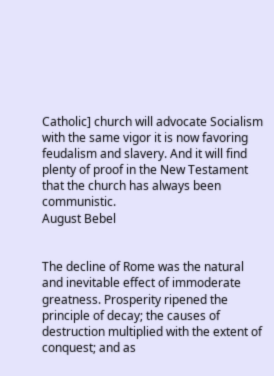Catholic] church will advocate Socialism with the same vigor it is now favoring feudalism and slavery. And it will find plenty of proof in the New Testament that the church has always been communistic.
August Bebel


The decline of Rome was the natural and inevitable effect of immoderate greatness. Prosperity ripened the principle of decay; the causes of destruction multiplied with the extent of conquest; and as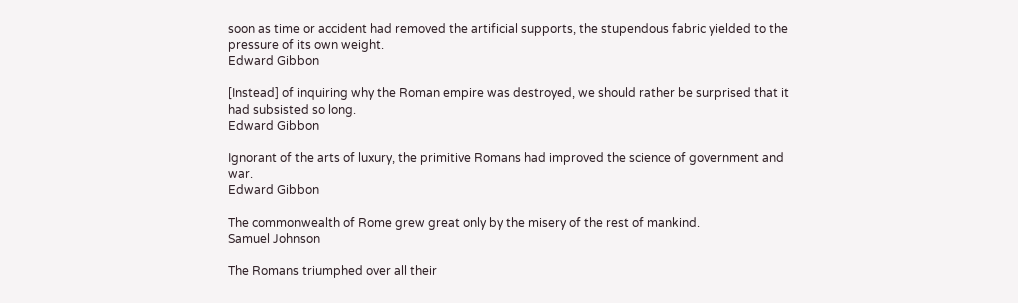soon as time or accident had removed the artificial supports, the stupendous fabric yielded to the pressure of its own weight.
Edward Gibbon

[Instead] of inquiring why the Roman empire was destroyed, we should rather be surprised that it had subsisted so long.
Edward Gibbon

Ignorant of the arts of luxury, the primitive Romans had improved the science of government and war.
Edward Gibbon

The commonwealth of Rome grew great only by the misery of the rest of mankind.
Samuel Johnson

The Romans triumphed over all their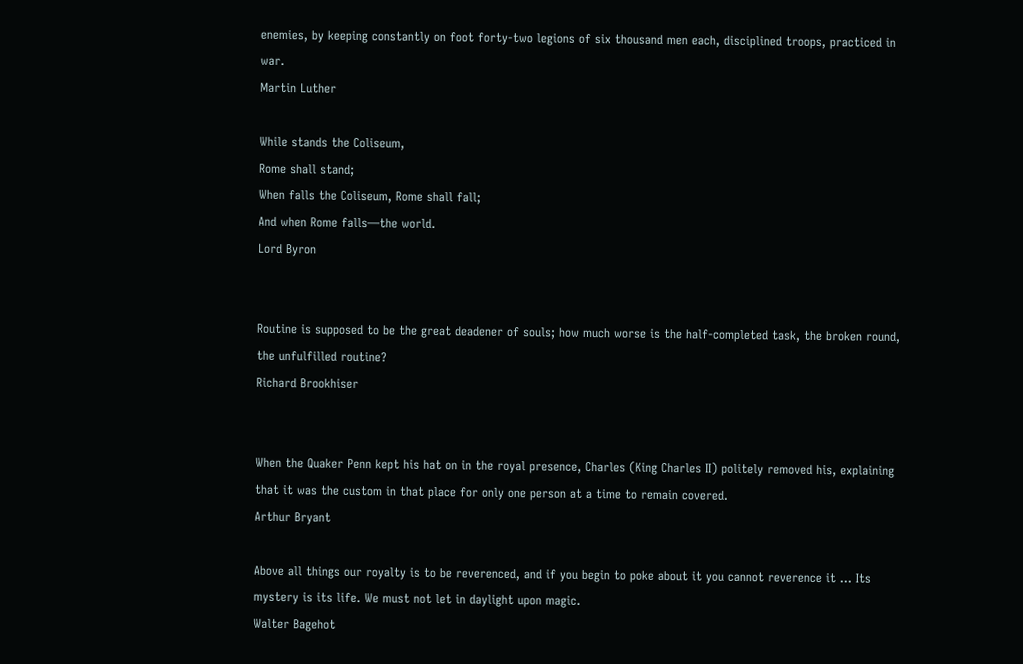enemies, by keeping constantly on foot forty-two legions of six thousand men each, disciplined troops, practiced in war.
Martin Luther

While stands the Coliseum,
Rome shall stand;
When falls the Coliseum, Rome shall fall;
And when Rome falls—the world.
Lord Byron


Routine is supposed to be the great deadener of souls; how much worse is the half-completed task, the broken round, the unfulfilled routine?
Richard Brookhiser


When the Quaker Penn kept his hat on in the royal presence, Charles (King Charles II) politely removed his, explaining that it was the custom in that place for only one person at a time to remain covered.
Arthur Bryant

Above all things our royalty is to be reverenced, and if you begin to poke about it you cannot reverence it … Its mystery is its life. We must not let in daylight upon magic.
Walter Bagehot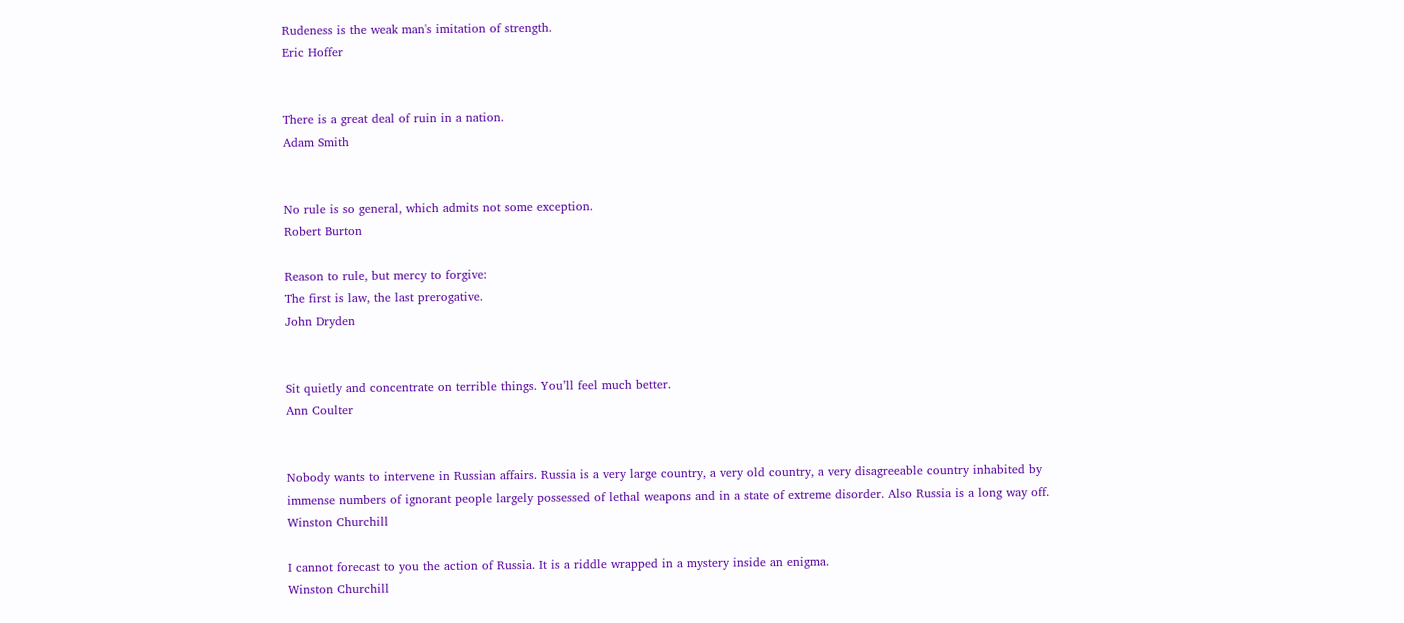Rudeness is the weak man's imitation of strength.
Eric Hoffer


There is a great deal of ruin in a nation.
Adam Smith


No rule is so general, which admits not some exception.
Robert Burton

Reason to rule, but mercy to forgive:
The first is law, the last prerogative.
John Dryden


Sit quietly and concentrate on terrible things. You’ll feel much better.
Ann Coulter


Nobody wants to intervene in Russian affairs. Russia is a very large country, a very old country, a very disagreeable country inhabited by immense numbers of ignorant people largely possessed of lethal weapons and in a state of extreme disorder. Also Russia is a long way off.
Winston Churchill

I cannot forecast to you the action of Russia. It is a riddle wrapped in a mystery inside an enigma.
Winston Churchill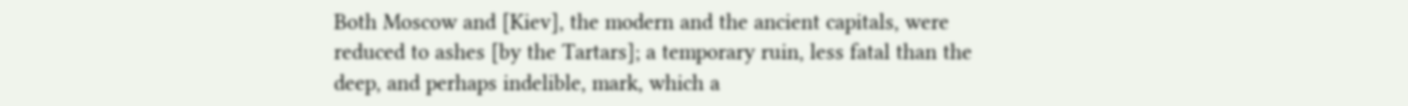Both Moscow and [Kiev], the modern and the ancient capitals, were reduced to ashes [by the Tartars]; a temporary ruin, less fatal than the deep, and perhaps indelible, mark, which a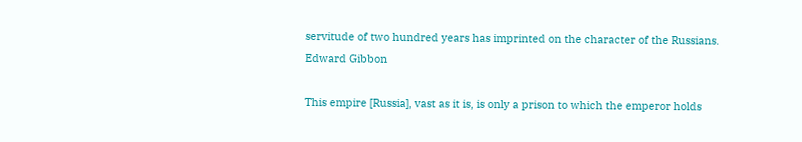servitude of two hundred years has imprinted on the character of the Russians.
Edward Gibbon

This empire [Russia], vast as it is, is only a prison to which the emperor holds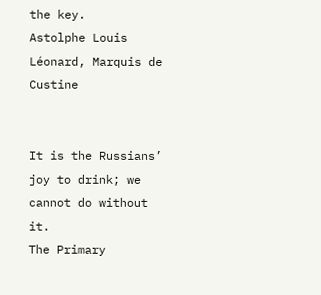the key.
Astolphe Louis Léonard, Marquis de Custine


It is the Russians’ joy to drink; we cannot do without it.
The Primary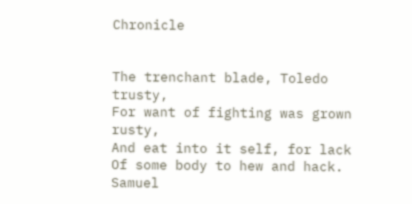Chronicle


The trenchant blade, Toledo trusty,
For want of fighting was grown rusty,
And eat into it self, for lack
Of some body to hew and hack.
Samuel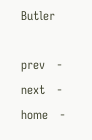Butler

prev   -   next   -   home   -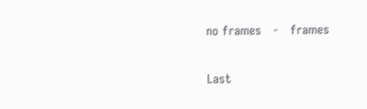no frames   -   frames

Last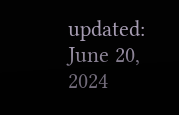updated: June 20, 2024